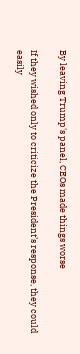By leaving Trump's panel, CEOs made things worse

If they wished only to criticize the President’s response, they could easily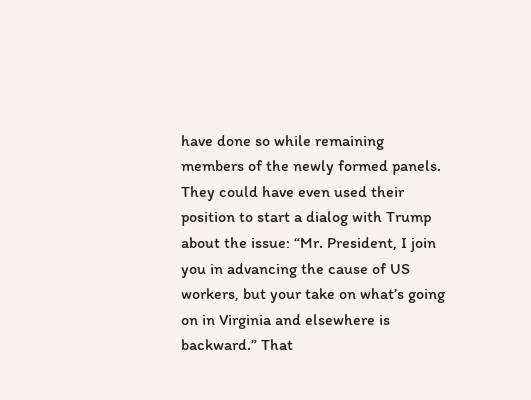have done so while remaining members of the newly formed panels. They could have even used their position to start a dialog with Trump about the issue: “Mr. President, I join you in advancing the cause of US workers, but your take on what’s going on in Virginia and elsewhere is backward.” That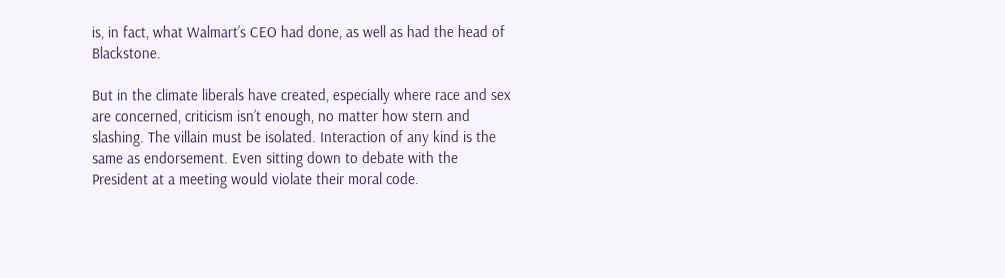is, in fact, what Walmart’s CEO had done, as well as had the head of Blackstone.

But in the climate liberals have created, especially where race and sex are concerned, criticism isn’t enough, no matter how stern and slashing. The villain must be isolated. Interaction of any kind is the same as endorsement. Even sitting down to debate with the President at a meeting would violate their moral code.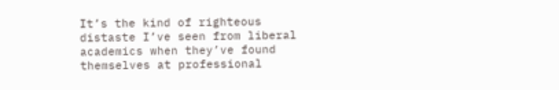It’s the kind of righteous distaste I’ve seen from liberal academics when they’ve found themselves at professional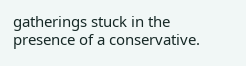gatherings stuck in the presence of a conservative.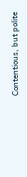Contentious, but polite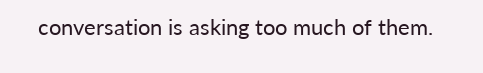conversation is asking too much of them.